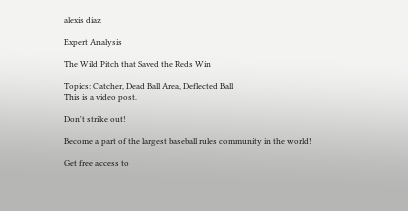alexis diaz

Expert Analysis

The Wild Pitch that Saved the Reds Win

Topics: Catcher, Dead Ball Area, Deflected Ball
This is a video post.

Don't strike out!

Become a part of the largest baseball rules community in the world!

Get free access to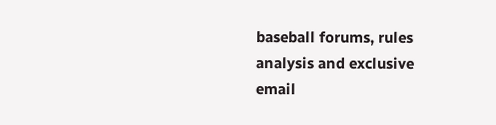baseball forums, rules analysis and exclusive email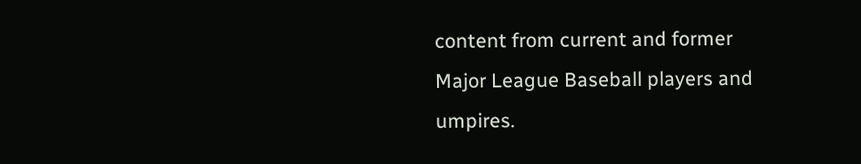content from current and former Major League Baseball players and umpires.